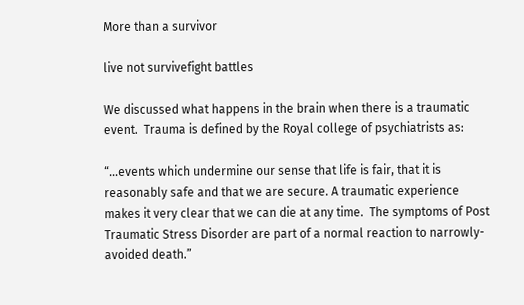More than a survivor

live not survivefight battles

We discussed what happens in the brain when there is a traumatic event.  Trauma is defined by the Royal college of psychiatrists as:

“…events which undermine our sense that life is fair, that it is reasonably safe and that we are secure. A traumatic experience makes it very clear that we can die at any time.  The symptoms of Post Traumatic Stress Disorder are part of a normal reaction to narrowly-avoided death.”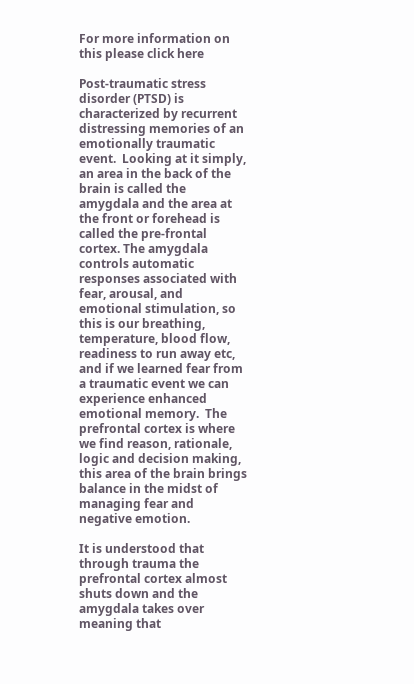For more information on this please click here

Post-traumatic stress disorder (PTSD) is characterized by recurrent distressing memories of an emotionally traumatic event.  Looking at it simply, an area in the back of the brain is called the amygdala and the area at the front or forehead is called the pre-frontal cortex. The amygdala controls automatic responses associated with fear, arousal, and emotional stimulation, so this is our breathing, temperature, blood flow, readiness to run away etc, and if we learned fear from a traumatic event we can experience enhanced emotional memory.  The prefrontal cortex is where we find reason, rationale, logic and decision making, this area of the brain brings balance in the midst of managing fear and negative emotion.

It is understood that through trauma the prefrontal cortex almost shuts down and the amygdala takes over meaning that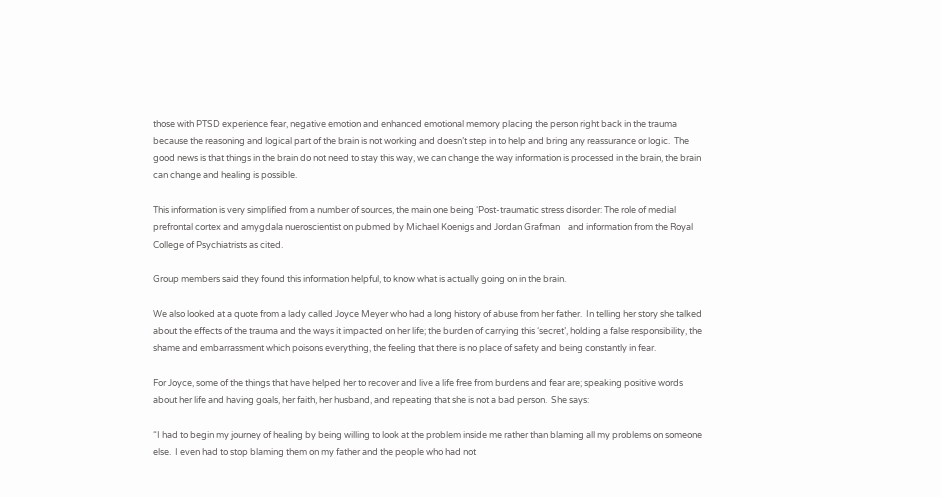those with PTSD experience fear, negative emotion and enhanced emotional memory placing the person right back in the trauma because the reasoning and logical part of the brain is not working and doesn’t step in to help and bring any reassurance or logic.  The good news is that things in the brain do not need to stay this way, we can change the way information is processed in the brain, the brain can change and healing is possible.

This information is very simplified from a number of sources, the main one being ‘Post-traumatic stress disorder: The role of medial prefrontal cortex and amygdala nueroscientist on pubmed by Michael Koenigs and Jordan Grafman    and information from the Royal College of Psychiatrists as cited.

Group members said they found this information helpful, to know what is actually going on in the brain.

We also looked at a quote from a lady called Joyce Meyer who had a long history of abuse from her father.  In telling her story she talked about the effects of the trauma and the ways it impacted on her life; the burden of carrying this ‘secret’, holding a false responsibility, the shame and embarrassment which poisons everything, the feeling that there is no place of safety and being constantly in fear.

For Joyce, some of the things that have helped her to recover and live a life free from burdens and fear are; speaking positive words about her life and having goals, her faith, her husband, and repeating that she is not a bad person.  She says:

“I had to begin my journey of healing by being willing to look at the problem inside me rather than blaming all my problems on someone else.  I even had to stop blaming them on my father and the people who had not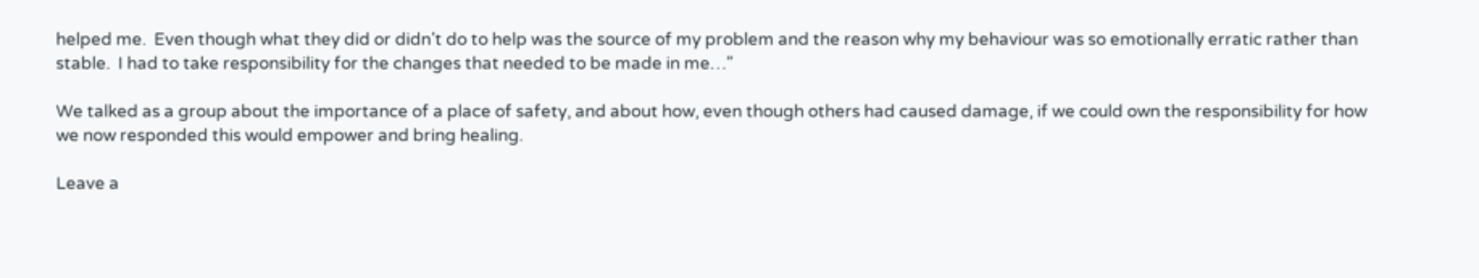helped me.  Even though what they did or didn’t do to help was the source of my problem and the reason why my behaviour was so emotionally erratic rather than stable.  I had to take responsibility for the changes that needed to be made in me…”

We talked as a group about the importance of a place of safety, and about how, even though others had caused damage, if we could own the responsibility for how we now responded this would empower and bring healing.

Leave a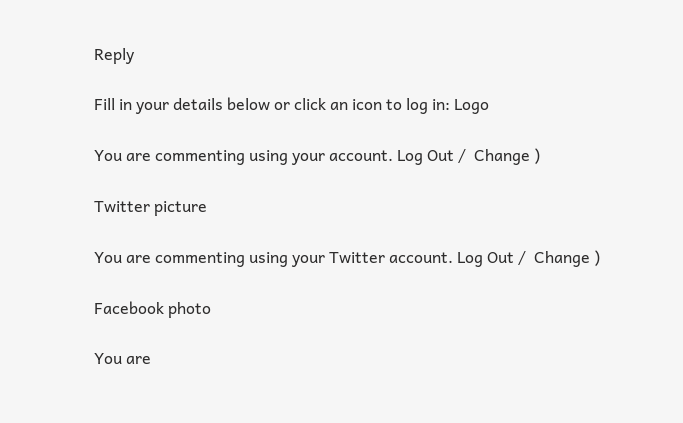Reply

Fill in your details below or click an icon to log in: Logo

You are commenting using your account. Log Out /  Change )

Twitter picture

You are commenting using your Twitter account. Log Out /  Change )

Facebook photo

You are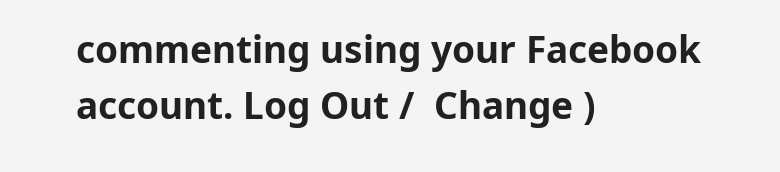commenting using your Facebook account. Log Out /  Change )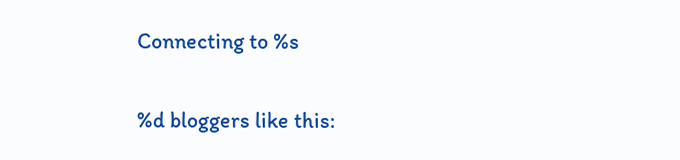Connecting to %s

%d bloggers like this: